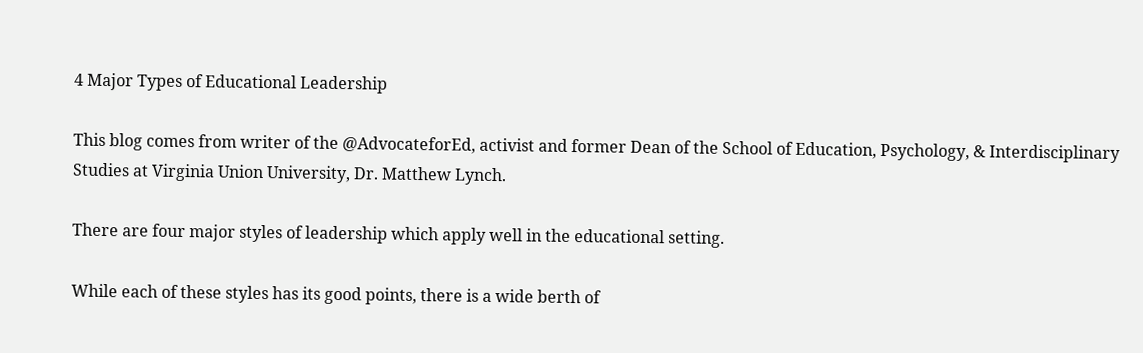4 Major Types of Educational Leadership

This blog comes from writer of the @AdvocateforEd, activist and former Dean of the School of Education, Psychology, & Interdisciplinary Studies at Virginia Union University, Dr. Matthew Lynch.

There are four major styles of leadership which apply well in the educational setting.

While each of these styles has its good points, there is a wide berth of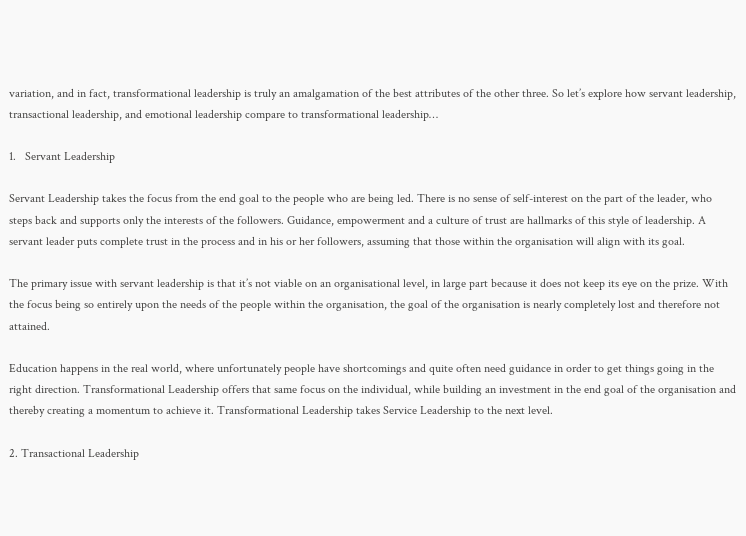variation, and in fact, transformational leadership is truly an amalgamation of the best attributes of the other three. So let’s explore how servant leadership, transactional leadership, and emotional leadership compare to transformational leadership…

1.   Servant Leadership

Servant Leadership takes the focus from the end goal to the people who are being led. There is no sense of self-interest on the part of the leader, who steps back and supports only the interests of the followers. Guidance, empowerment and a culture of trust are hallmarks of this style of leadership. A servant leader puts complete trust in the process and in his or her followers, assuming that those within the organisation will align with its goal.

The primary issue with servant leadership is that it’s not viable on an organisational level, in large part because it does not keep its eye on the prize. With the focus being so entirely upon the needs of the people within the organisation, the goal of the organisation is nearly completely lost and therefore not attained.

Education happens in the real world, where unfortunately people have shortcomings and quite often need guidance in order to get things going in the right direction. Transformational Leadership offers that same focus on the individual, while building an investment in the end goal of the organisation and thereby creating a momentum to achieve it. Transformational Leadership takes Service Leadership to the next level.

2. Transactional Leadership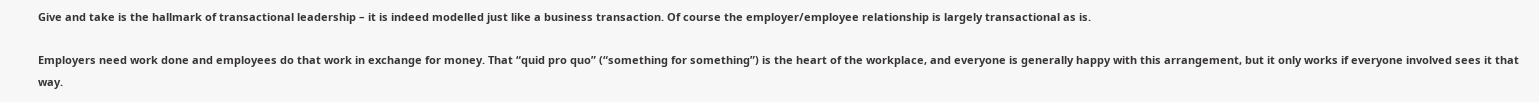Give and take is the hallmark of transactional leadership – it is indeed modelled just like a business transaction. Of course the employer/employee relationship is largely transactional as is.

Employers need work done and employees do that work in exchange for money. That “quid pro quo” (“something for something”) is the heart of the workplace, and everyone is generally happy with this arrangement, but it only works if everyone involved sees it that way.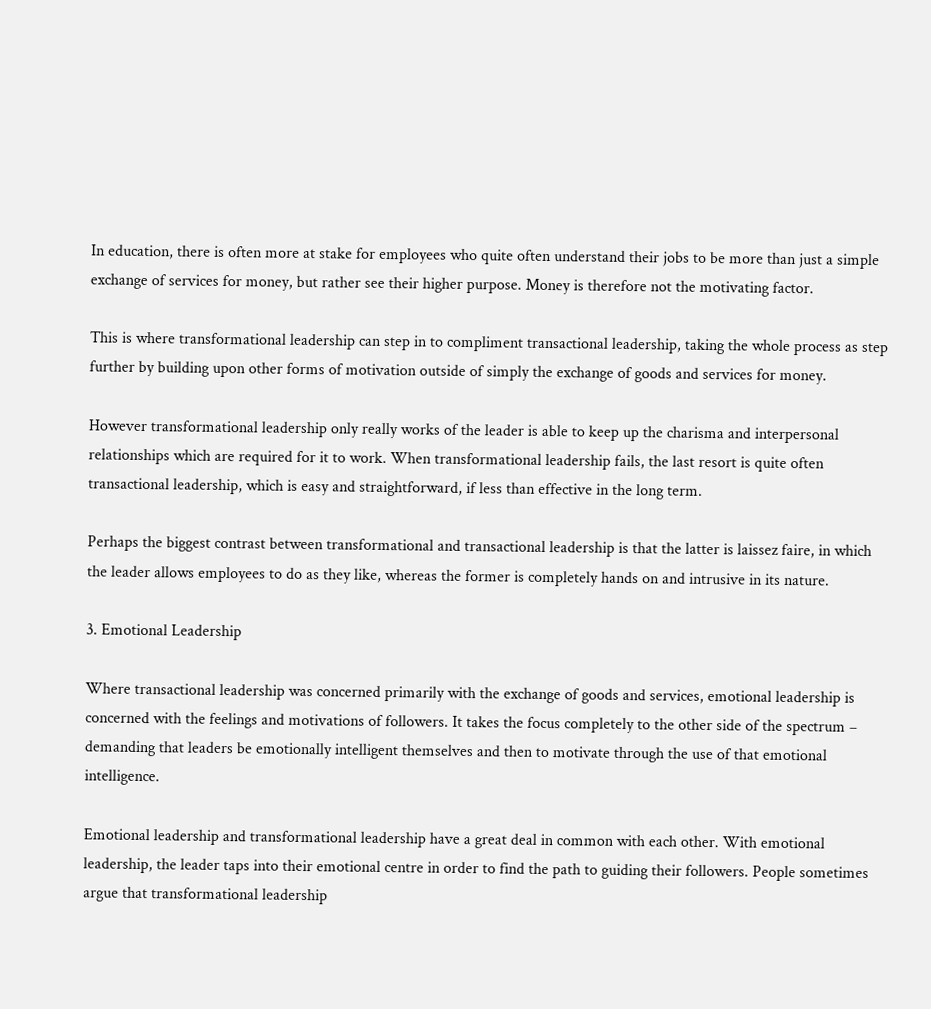In education, there is often more at stake for employees who quite often understand their jobs to be more than just a simple exchange of services for money, but rather see their higher purpose. Money is therefore not the motivating factor.

This is where transformational leadership can step in to compliment transactional leadership, taking the whole process as step further by building upon other forms of motivation outside of simply the exchange of goods and services for money.

However transformational leadership only really works of the leader is able to keep up the charisma and interpersonal relationships which are required for it to work. When transformational leadership fails, the last resort is quite often transactional leadership, which is easy and straightforward, if less than effective in the long term.

Perhaps the biggest contrast between transformational and transactional leadership is that the latter is laissez faire, in which the leader allows employees to do as they like, whereas the former is completely hands on and intrusive in its nature.

3. Emotional Leadership

Where transactional leadership was concerned primarily with the exchange of goods and services, emotional leadership is concerned with the feelings and motivations of followers. It takes the focus completely to the other side of the spectrum – demanding that leaders be emotionally intelligent themselves and then to motivate through the use of that emotional intelligence.

Emotional leadership and transformational leadership have a great deal in common with each other. With emotional leadership, the leader taps into their emotional centre in order to find the path to guiding their followers. People sometimes argue that transformational leadership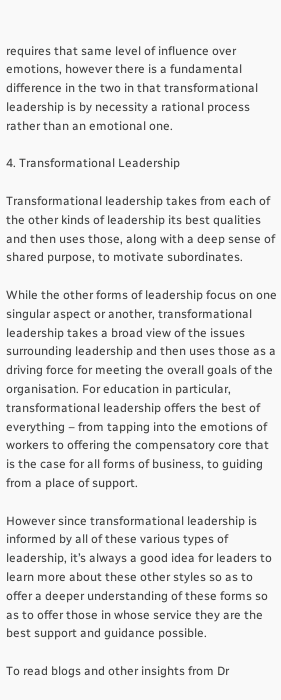requires that same level of influence over emotions, however there is a fundamental difference in the two in that transformational leadership is by necessity a rational process rather than an emotional one.

4. Transformational Leadership

Transformational leadership takes from each of the other kinds of leadership its best qualities and then uses those, along with a deep sense of shared purpose, to motivate subordinates.

While the other forms of leadership focus on one singular aspect or another, transformational leadership takes a broad view of the issues surrounding leadership and then uses those as a driving force for meeting the overall goals of the organisation. For education in particular, transformational leadership offers the best of everything – from tapping into the emotions of workers to offering the compensatory core that is the case for all forms of business, to guiding from a place of support.

However since transformational leadership is informed by all of these various types of leadership, it’s always a good idea for leaders to learn more about these other styles so as to offer a deeper understanding of these forms so as to offer those in whose service they are the best support and guidance possible.

To read blogs and other insights from Dr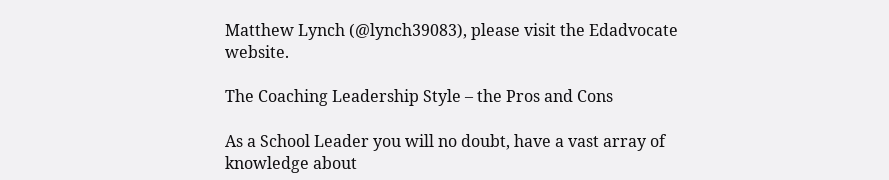Matthew Lynch (@lynch39083), please visit the Edadvocate website.

The Coaching Leadership Style – the Pros and Cons

As a School Leader you will no doubt, have a vast array of knowledge about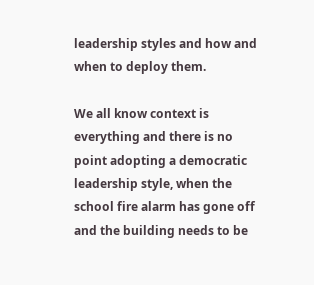leadership styles and how and when to deploy them.

We all know context is everything and there is no point adopting a democratic leadership style, when the school fire alarm has gone off and the building needs to be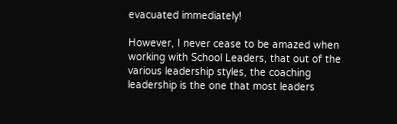evacuated immediately!

However, I never cease to be amazed when working with School Leaders, that out of the various leadership styles, the coaching leadership is the one that most leaders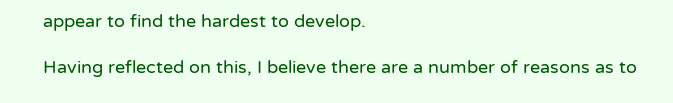appear to find the hardest to develop.

Having reflected on this, I believe there are a number of reasons as to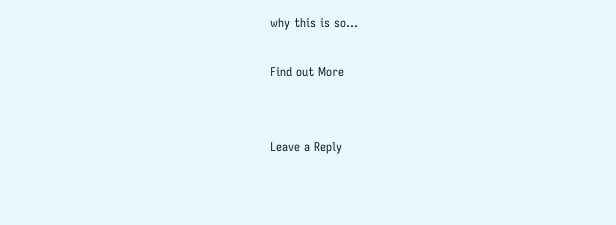why this is so…

Find out More


Leave a Reply